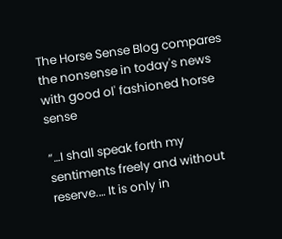The Horse Sense Blog compares the nonsense in today's news with good ol' fashioned horse sense

“…I shall speak forth my sentiments freely and without reserve.… It is only in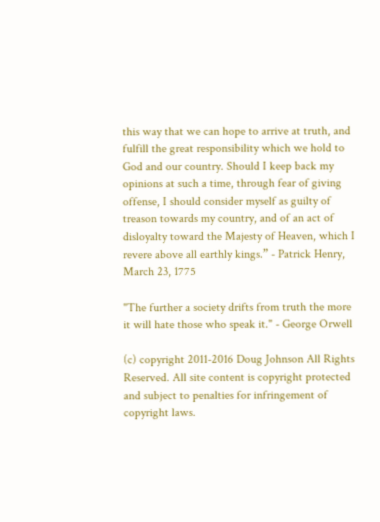this way that we can hope to arrive at truth, and fulfill the great responsibility which we hold to God and our country. Should I keep back my opinions at such a time, through fear of giving offense, I should consider myself as guilty of treason towards my country, and of an act of disloyalty toward the Majesty of Heaven, which I revere above all earthly kings.” - Patrick Henry, March 23, 1775

"The further a society drifts from truth the more it will hate those who speak it." - George Orwell

(c) copyright 2011-2016 Doug Johnson All Rights Reserved. All site content is copyright protected and subject to penalties for infringement of copyright laws.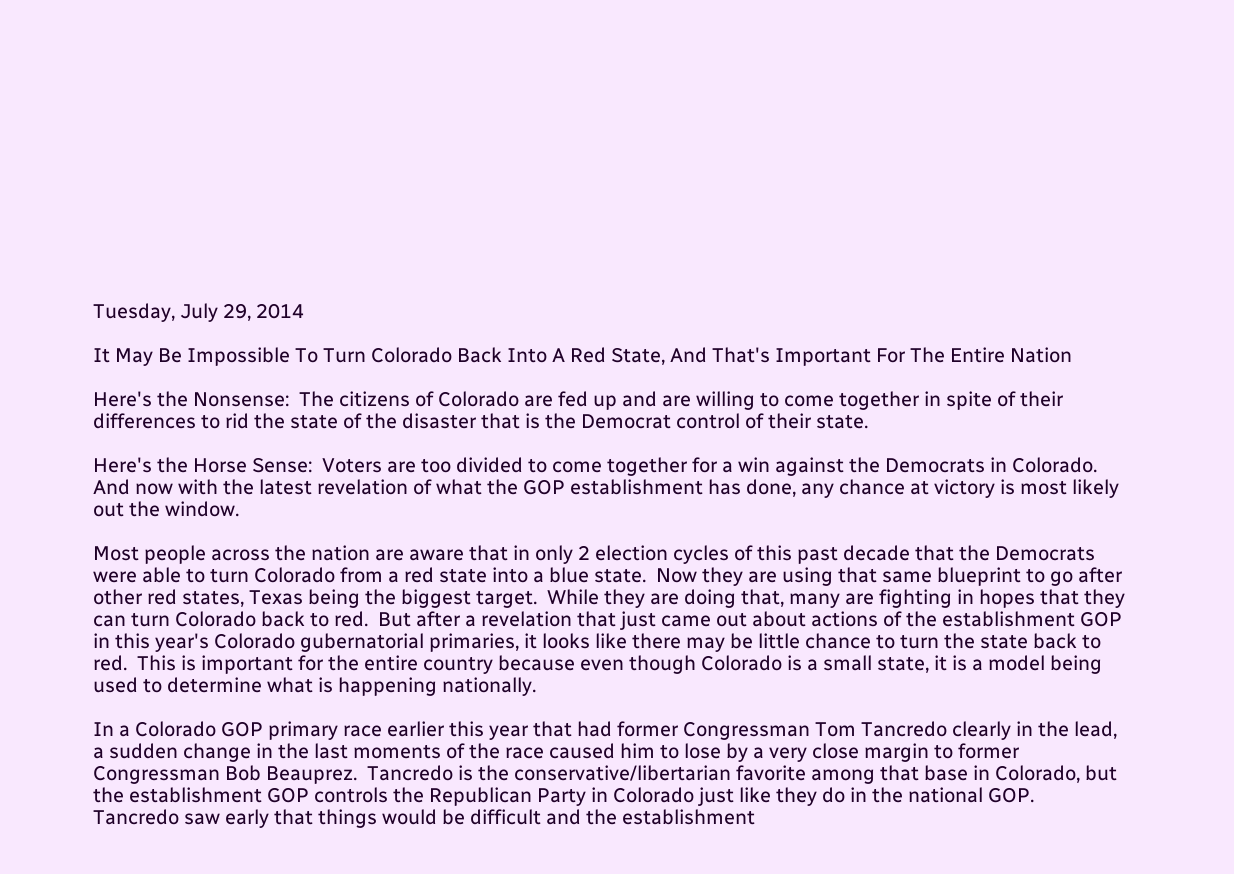Tuesday, July 29, 2014

It May Be Impossible To Turn Colorado Back Into A Red State, And That's Important For The Entire Nation

Here's the Nonsense:  The citizens of Colorado are fed up and are willing to come together in spite of their differences to rid the state of the disaster that is the Democrat control of their state.

Here's the Horse Sense:  Voters are too divided to come together for a win against the Democrats in Colorado.  And now with the latest revelation of what the GOP establishment has done, any chance at victory is most likely out the window.

Most people across the nation are aware that in only 2 election cycles of this past decade that the Democrats were able to turn Colorado from a red state into a blue state.  Now they are using that same blueprint to go after other red states, Texas being the biggest target.  While they are doing that, many are fighting in hopes that they can turn Colorado back to red.  But after a revelation that just came out about actions of the establishment GOP in this year's Colorado gubernatorial primaries, it looks like there may be little chance to turn the state back to red.  This is important for the entire country because even though Colorado is a small state, it is a model being used to determine what is happening nationally.

In a Colorado GOP primary race earlier this year that had former Congressman Tom Tancredo clearly in the lead, a sudden change in the last moments of the race caused him to lose by a very close margin to former Congressman Bob Beauprez.  Tancredo is the conservative/libertarian favorite among that base in Colorado, but the establishment GOP controls the Republican Party in Colorado just like they do in the national GOP.  Tancredo saw early that things would be difficult and the establishment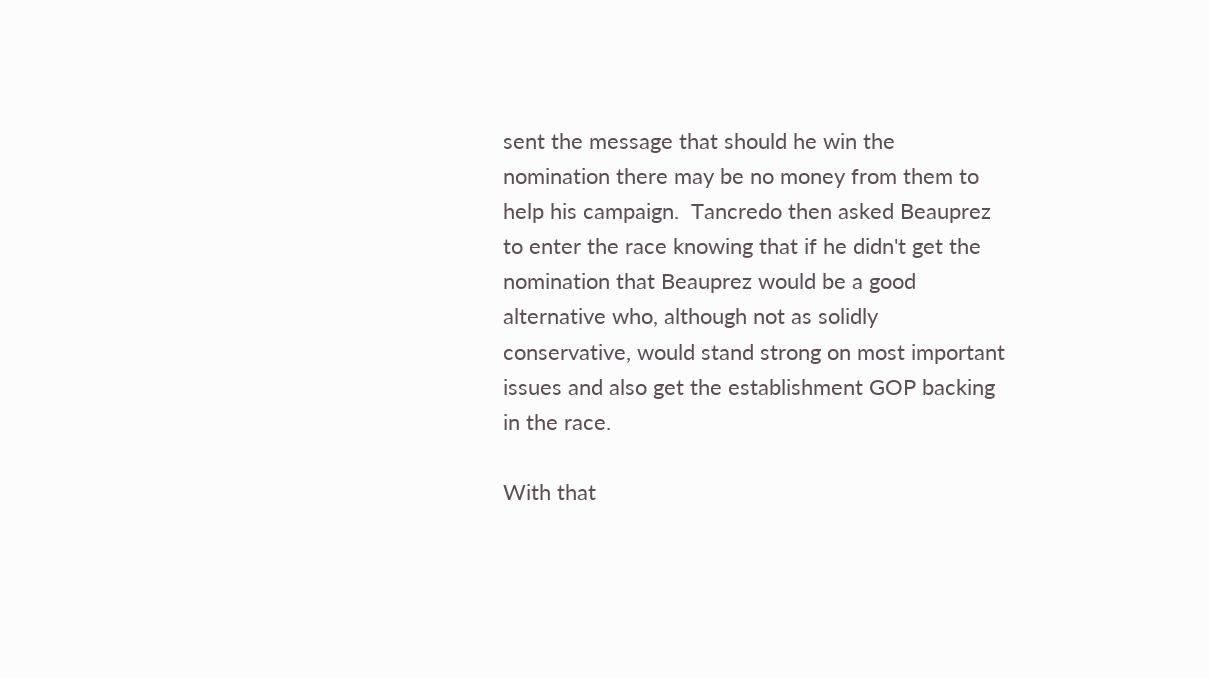sent the message that should he win the nomination there may be no money from them to help his campaign.  Tancredo then asked Beauprez to enter the race knowing that if he didn't get the nomination that Beauprez would be a good alternative who, although not as solidly conservative, would stand strong on most important issues and also get the establishment GOP backing in the race.

With that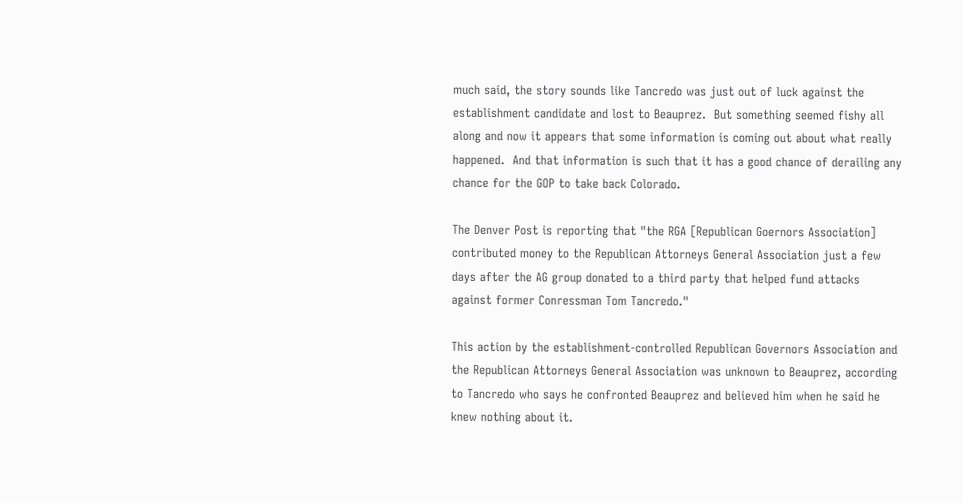much said, the story sounds like Tancredo was just out of luck against the establishment candidate and lost to Beauprez.  But something seemed fishy all along and now it appears that some information is coming out about what really happened.  And that information is such that it has a good chance of derailing any chance for the GOP to take back Colorado.

The Denver Post is reporting that "the RGA [Republican Goernors Association] contributed money to the Republican Attorneys General Association just a few days after the AG group donated to a third party that helped fund attacks against former Conressman Tom Tancredo."

This action by the establishment-controlled Republican Governors Association and the Republican Attorneys General Association was unknown to Beauprez, according to Tancredo who says he confronted Beauprez and believed him when he said he knew nothing about it.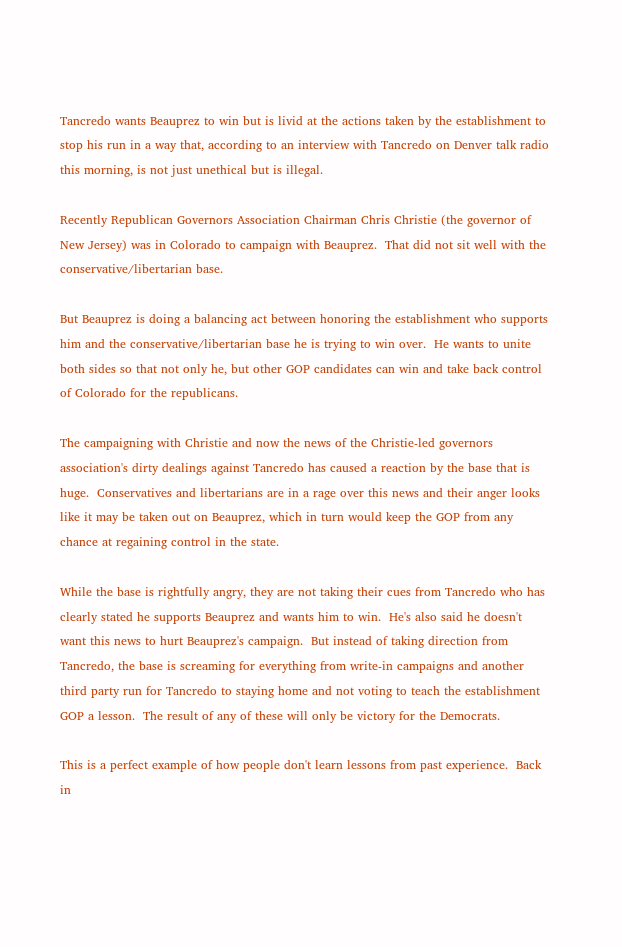Tancredo wants Beauprez to win but is livid at the actions taken by the establishment to stop his run in a way that, according to an interview with Tancredo on Denver talk radio this morning, is not just unethical but is illegal.

Recently Republican Governors Association Chairman Chris Christie (the governor of New Jersey) was in Colorado to campaign with Beauprez.  That did not sit well with the conservative/libertarian base.

But Beauprez is doing a balancing act between honoring the establishment who supports him and the conservative/libertarian base he is trying to win over.  He wants to unite both sides so that not only he, but other GOP candidates can win and take back control of Colorado for the republicans.

The campaigning with Christie and now the news of the Christie-led governors association's dirty dealings against Tancredo has caused a reaction by the base that is huge.  Conservatives and libertarians are in a rage over this news and their anger looks like it may be taken out on Beauprez, which in turn would keep the GOP from any chance at regaining control in the state.

While the base is rightfully angry, they are not taking their cues from Tancredo who has clearly stated he supports Beauprez and wants him to win.  He's also said he doesn't want this news to hurt Beauprez's campaign.  But instead of taking direction from Tancredo, the base is screaming for everything from write-in campaigns and another third party run for Tancredo to staying home and not voting to teach the establishment GOP a lesson.  The result of any of these will only be victory for the Democrats.

This is a perfect example of how people don't learn lessons from past experience.  Back in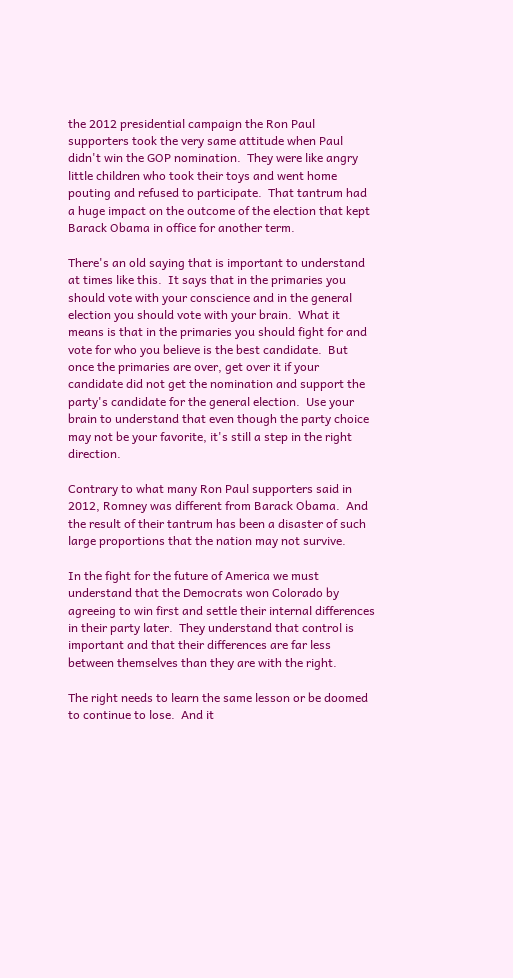the 2012 presidential campaign the Ron Paul supporters took the very same attitude when Paul didn't win the GOP nomination.  They were like angry little children who took their toys and went home pouting and refused to participate.  That tantrum had a huge impact on the outcome of the election that kept Barack Obama in office for another term.

There's an old saying that is important to understand at times like this.  It says that in the primaries you should vote with your conscience and in the general election you should vote with your brain.  What it means is that in the primaries you should fight for and vote for who you believe is the best candidate.  But once the primaries are over, get over it if your candidate did not get the nomination and support the party's candidate for the general election.  Use your brain to understand that even though the party choice may not be your favorite, it's still a step in the right direction.

Contrary to what many Ron Paul supporters said in 2012, Romney was different from Barack Obama.  And the result of their tantrum has been a disaster of such large proportions that the nation may not survive.

In the fight for the future of America we must understand that the Democrats won Colorado by agreeing to win first and settle their internal differences in their party later.  They understand that control is important and that their differences are far less between themselves than they are with the right.

The right needs to learn the same lesson or be doomed to continue to lose.  And it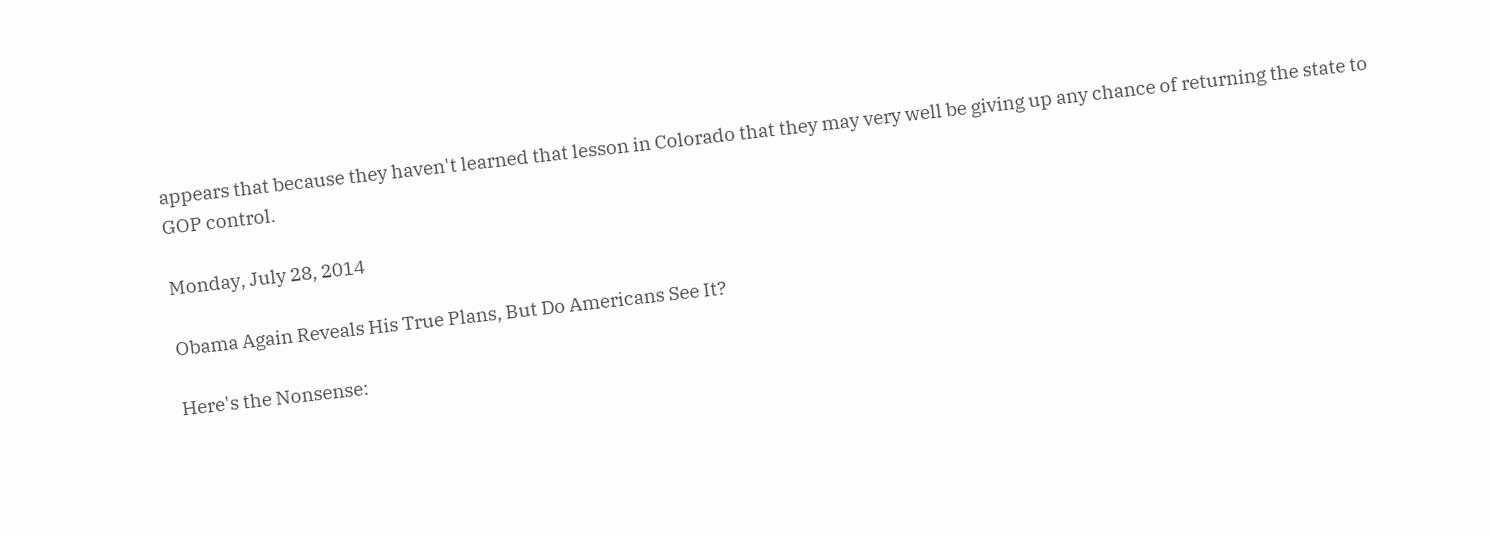appears that because they haven't learned that lesson in Colorado that they may very well be giving up any chance of returning the state to GOP control.

Monday, July 28, 2014

Obama Again Reveals His True Plans, But Do Americans See It?

Here's the Nonsense: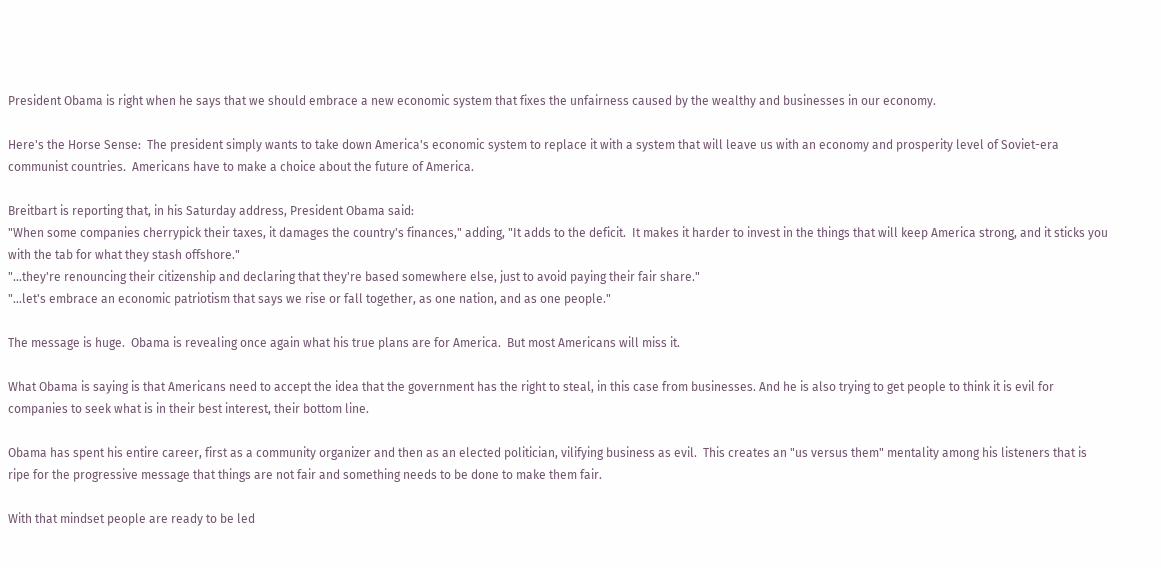President Obama is right when he says that we should embrace a new economic system that fixes the unfairness caused by the wealthy and businesses in our economy.

Here's the Horse Sense:  The president simply wants to take down America's economic system to replace it with a system that will leave us with an economy and prosperity level of Soviet-era communist countries.  Americans have to make a choice about the future of America.

Breitbart is reporting that, in his Saturday address, President Obama said:
"When some companies cherrypick their taxes, it damages the country's finances," adding, "It adds to the deficit.  It makes it harder to invest in the things that will keep America strong, and it sticks you with the tab for what they stash offshore."
"...they're renouncing their citizenship and declaring that they're based somewhere else, just to avoid paying their fair share."
"...let's embrace an economic patriotism that says we rise or fall together, as one nation, and as one people."

The message is huge.  Obama is revealing once again what his true plans are for America.  But most Americans will miss it.

What Obama is saying is that Americans need to accept the idea that the government has the right to steal, in this case from businesses. And he is also trying to get people to think it is evil for companies to seek what is in their best interest, their bottom line.

Obama has spent his entire career, first as a community organizer and then as an elected politician, vilifying business as evil.  This creates an "us versus them" mentality among his listeners that is ripe for the progressive message that things are not fair and something needs to be done to make them fair.

With that mindset people are ready to be led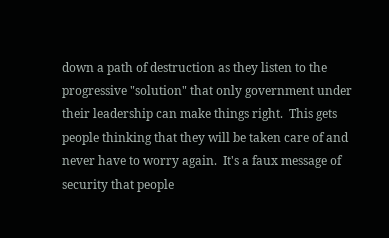down a path of destruction as they listen to the progressive "solution" that only government under their leadership can make things right.  This gets people thinking that they will be taken care of and never have to worry again.  It's a faux message of security that people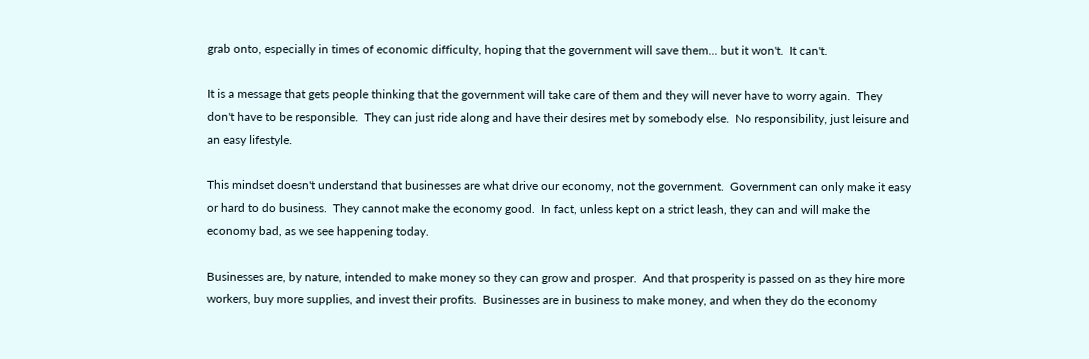grab onto, especially in times of economic difficulty, hoping that the government will save them... but it won't.  It can't.

It is a message that gets people thinking that the government will take care of them and they will never have to worry again.  They don't have to be responsible.  They can just ride along and have their desires met by somebody else.  No responsibility, just leisure and an easy lifestyle.

This mindset doesn't understand that businesses are what drive our economy, not the government.  Government can only make it easy or hard to do business.  They cannot make the economy good.  In fact, unless kept on a strict leash, they can and will make the economy bad, as we see happening today.

Businesses are, by nature, intended to make money so they can grow and prosper.  And that prosperity is passed on as they hire more workers, buy more supplies, and invest their profits.  Businesses are in business to make money, and when they do the economy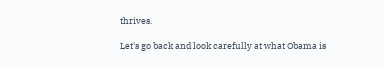thrives.

Let's go back and look carefully at what Obama is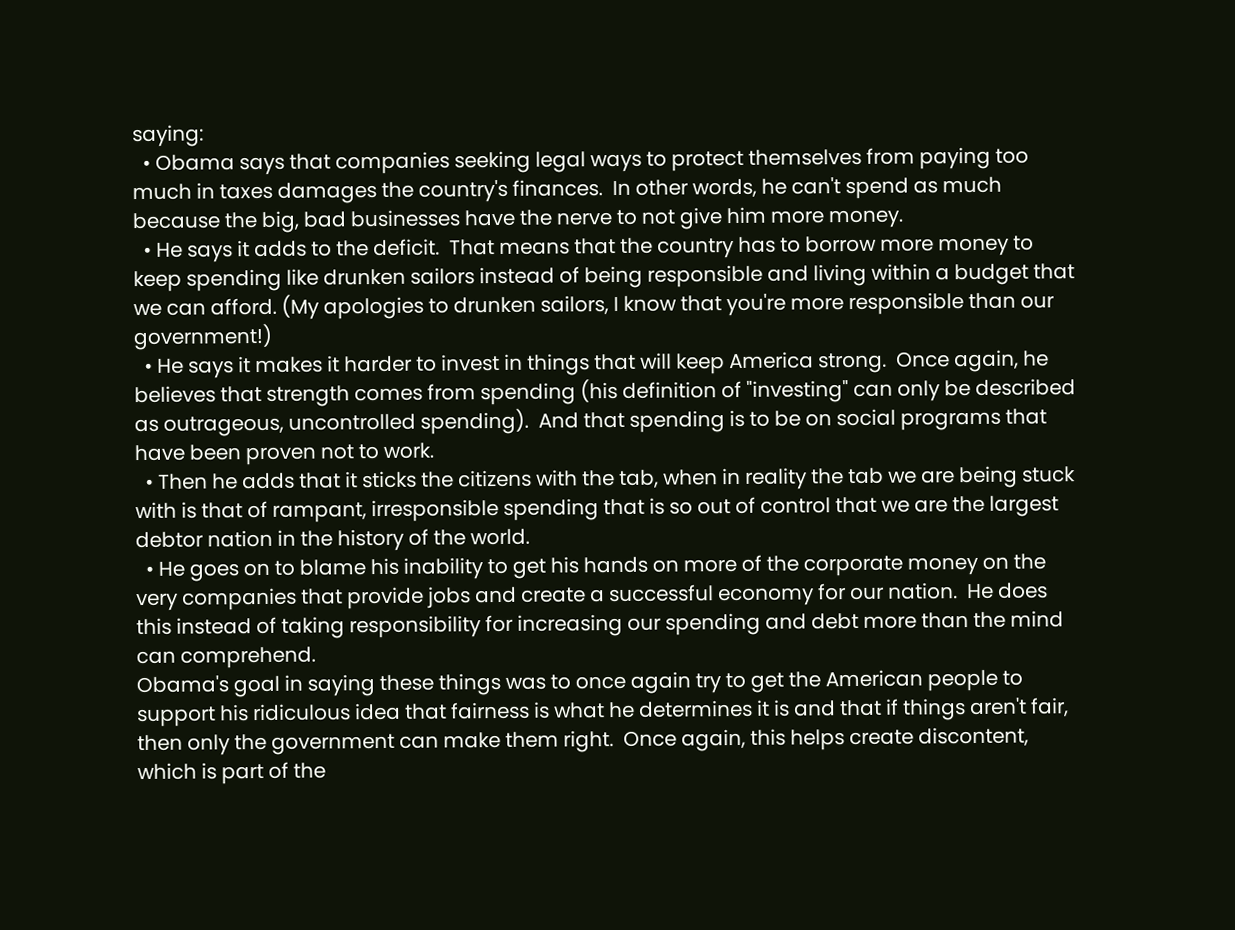saying:
  • Obama says that companies seeking legal ways to protect themselves from paying too much in taxes damages the country's finances.  In other words, he can't spend as much because the big, bad businesses have the nerve to not give him more money.
  • He says it adds to the deficit.  That means that the country has to borrow more money to keep spending like drunken sailors instead of being responsible and living within a budget that we can afford. (My apologies to drunken sailors, I know that you're more responsible than our government!)
  • He says it makes it harder to invest in things that will keep America strong.  Once again, he believes that strength comes from spending (his definition of "investing" can only be described as outrageous, uncontrolled spending).  And that spending is to be on social programs that have been proven not to work.
  • Then he adds that it sticks the citizens with the tab, when in reality the tab we are being stuck with is that of rampant, irresponsible spending that is so out of control that we are the largest debtor nation in the history of the world.
  • He goes on to blame his inability to get his hands on more of the corporate money on the very companies that provide jobs and create a successful economy for our nation.  He does this instead of taking responsibility for increasing our spending and debt more than the mind can comprehend.
Obama's goal in saying these things was to once again try to get the American people to support his ridiculous idea that fairness is what he determines it is and that if things aren't fair, then only the government can make them right.  Once again, this helps create discontent, which is part of the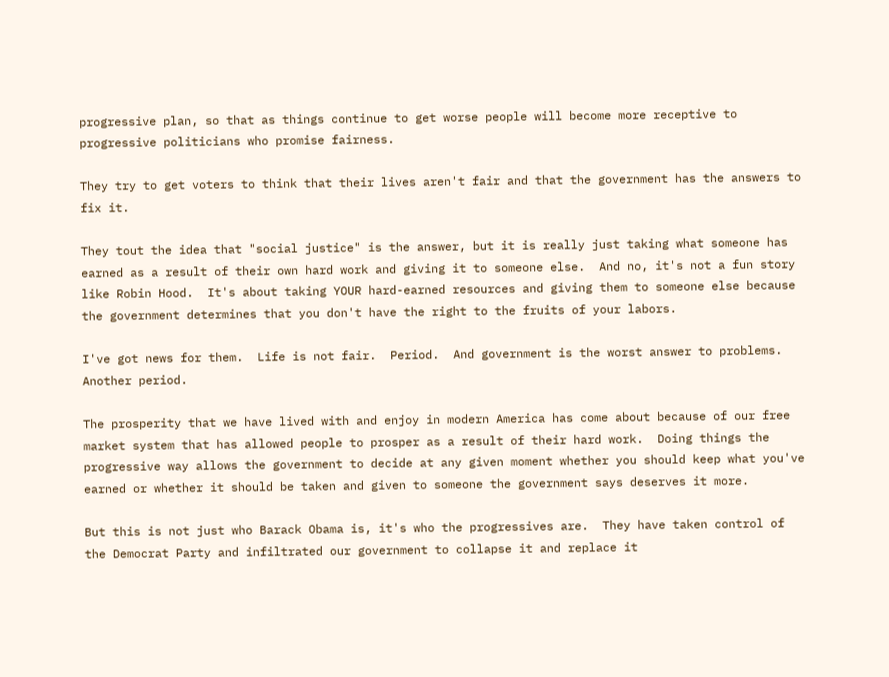progressive plan, so that as things continue to get worse people will become more receptive to progressive politicians who promise fairness.

They try to get voters to think that their lives aren't fair and that the government has the answers to fix it.

They tout the idea that "social justice" is the answer, but it is really just taking what someone has earned as a result of their own hard work and giving it to someone else.  And no, it's not a fun story like Robin Hood.  It's about taking YOUR hard-earned resources and giving them to someone else because the government determines that you don't have the right to the fruits of your labors.

I've got news for them.  Life is not fair.  Period.  And government is the worst answer to problems.  Another period.

The prosperity that we have lived with and enjoy in modern America has come about because of our free market system that has allowed people to prosper as a result of their hard work.  Doing things the progressive way allows the government to decide at any given moment whether you should keep what you've earned or whether it should be taken and given to someone the government says deserves it more.

But this is not just who Barack Obama is, it's who the progressives are.  They have taken control of the Democrat Party and infiltrated our government to collapse it and replace it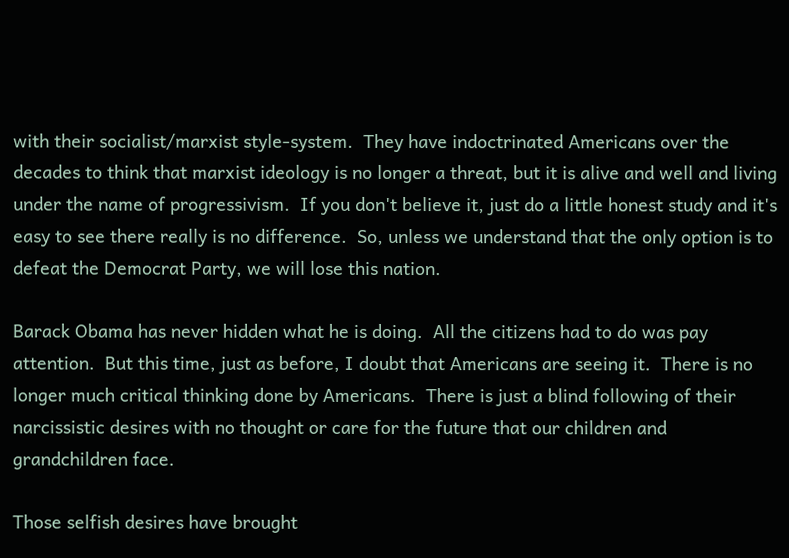with their socialist/marxist style-system.  They have indoctrinated Americans over the decades to think that marxist ideology is no longer a threat, but it is alive and well and living under the name of progressivism.  If you don't believe it, just do a little honest study and it's easy to see there really is no difference.  So, unless we understand that the only option is to defeat the Democrat Party, we will lose this nation.

Barack Obama has never hidden what he is doing.  All the citizens had to do was pay attention.  But this time, just as before, I doubt that Americans are seeing it.  There is no longer much critical thinking done by Americans.  There is just a blind following of their narcissistic desires with no thought or care for the future that our children and grandchildren face.

Those selfish desires have brought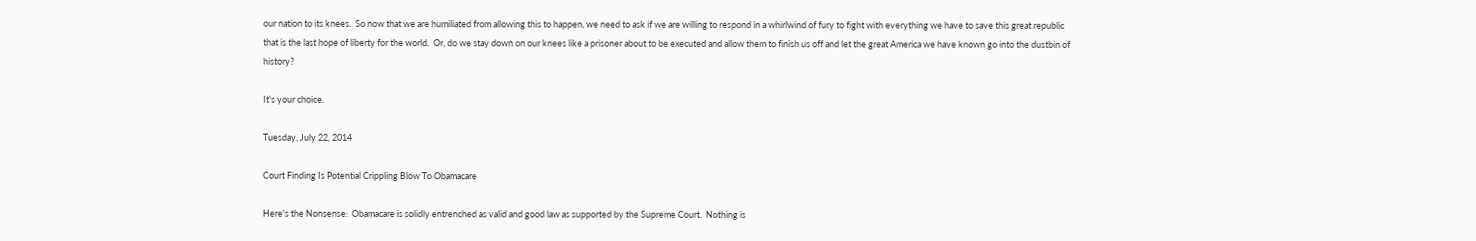our nation to its knees.  So now that we are humiliated from allowing this to happen, we need to ask if we are willing to respond in a whirlwind of fury to fight with everything we have to save this great republic that is the last hope of liberty for the world.  Or, do we stay down on our knees like a prisoner about to be executed and allow them to finish us off and let the great America we have known go into the dustbin of history?

It's your choice.

Tuesday, July 22, 2014

Court Finding Is Potential Crippling Blow To Obamacare

Here's the Nonsense:  Obamacare is solidly entrenched as valid and good law as supported by the Supreme Court.  Nothing is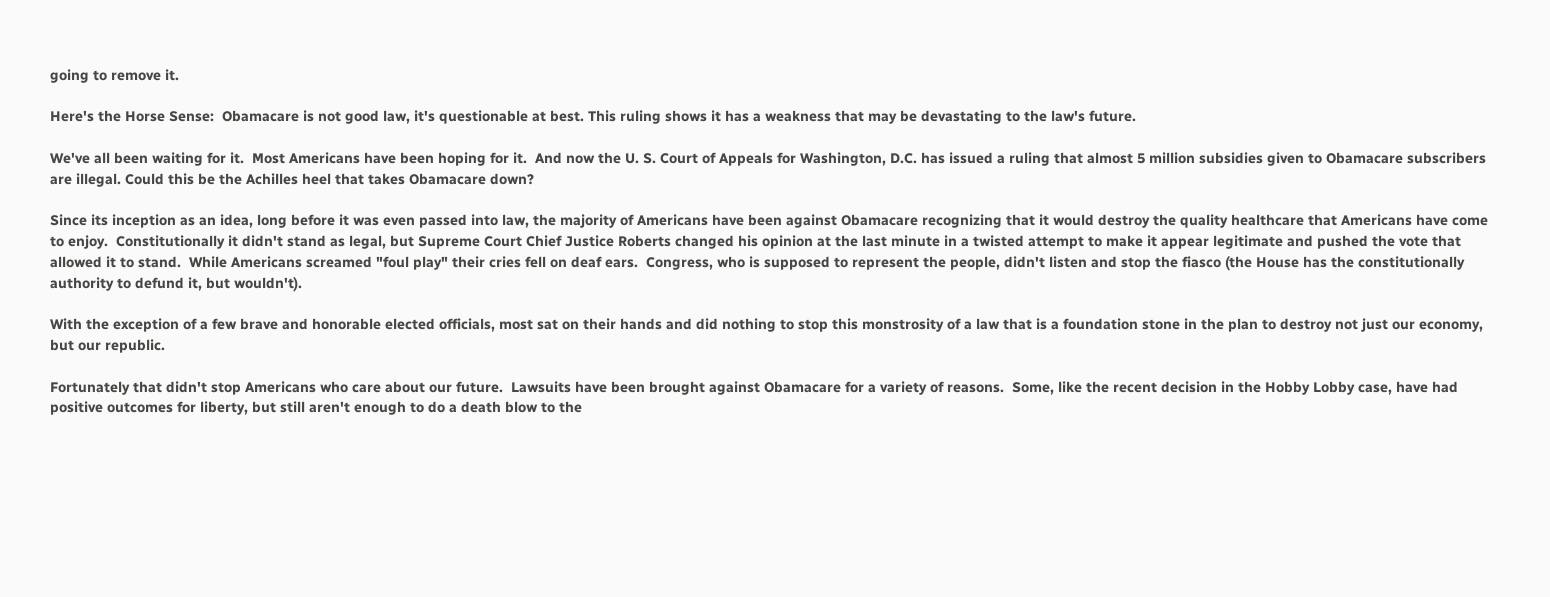going to remove it.

Here's the Horse Sense:  Obamacare is not good law, it's questionable at best. This ruling shows it has a weakness that may be devastating to the law's future.

We've all been waiting for it.  Most Americans have been hoping for it.  And now the U. S. Court of Appeals for Washington, D.C. has issued a ruling that almost 5 million subsidies given to Obamacare subscribers are illegal. Could this be the Achilles heel that takes Obamacare down?

Since its inception as an idea, long before it was even passed into law, the majority of Americans have been against Obamacare recognizing that it would destroy the quality healthcare that Americans have come to enjoy.  Constitutionally it didn't stand as legal, but Supreme Court Chief Justice Roberts changed his opinion at the last minute in a twisted attempt to make it appear legitimate and pushed the vote that allowed it to stand.  While Americans screamed "foul play" their cries fell on deaf ears.  Congress, who is supposed to represent the people, didn't listen and stop the fiasco (the House has the constitutionally authority to defund it, but wouldn't).

With the exception of a few brave and honorable elected officials, most sat on their hands and did nothing to stop this monstrosity of a law that is a foundation stone in the plan to destroy not just our economy, but our republic.

Fortunately that didn't stop Americans who care about our future.  Lawsuits have been brought against Obamacare for a variety of reasons.  Some, like the recent decision in the Hobby Lobby case, have had positive outcomes for liberty, but still aren't enough to do a death blow to the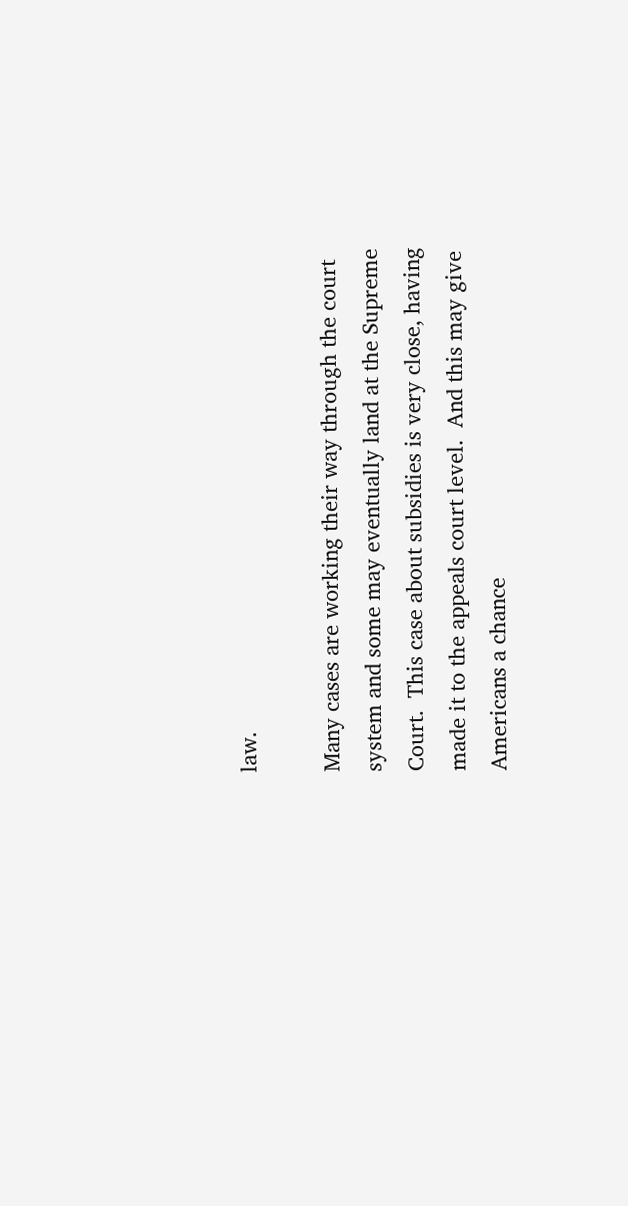law.

Many cases are working their way through the court system and some may eventually land at the Supreme Court.  This case about subsidies is very close, having made it to the appeals court level.  And this may give Americans a chance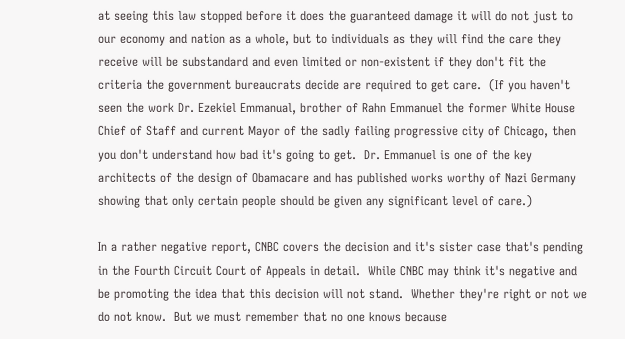at seeing this law stopped before it does the guaranteed damage it will do not just to our economy and nation as a whole, but to individuals as they will find the care they receive will be substandard and even limited or non-existent if they don't fit the criteria the government bureaucrats decide are required to get care.  (If you haven't seen the work Dr. Ezekiel Emmanual, brother of Rahn Emmanuel the former White House Chief of Staff and current Mayor of the sadly failing progressive city of Chicago, then you don't understand how bad it's going to get.  Dr. Emmanuel is one of the key architects of the design of Obamacare and has published works worthy of Nazi Germany showing that only certain people should be given any significant level of care.)

In a rather negative report, CNBC covers the decision and it's sister case that's pending in the Fourth Circuit Court of Appeals in detail.  While CNBC may think it's negative and be promoting the idea that this decision will not stand.  Whether they're right or not we do not know.  But we must remember that no one knows because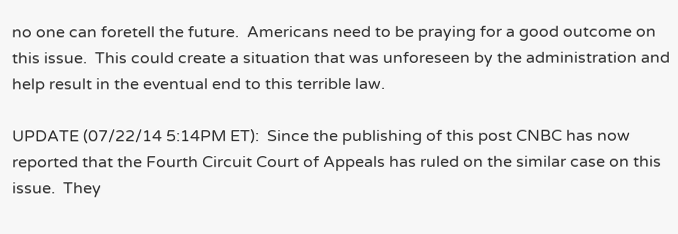no one can foretell the future.  Americans need to be praying for a good outcome on this issue.  This could create a situation that was unforeseen by the administration and help result in the eventual end to this terrible law.

UPDATE (07/22/14 5:14PM ET):  Since the publishing of this post CNBC has now reported that the Fourth Circuit Court of Appeals has ruled on the similar case on this issue.  They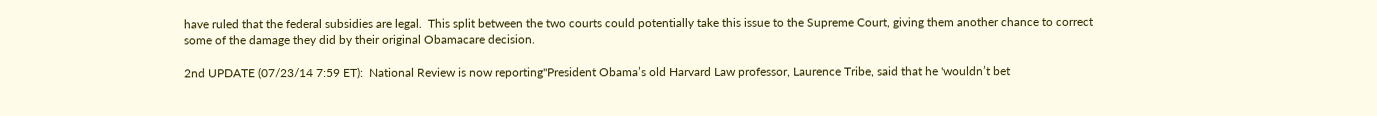have ruled that the federal subsidies are legal.  This split between the two courts could potentially take this issue to the Supreme Court, giving them another chance to correct some of the damage they did by their original Obamacare decision.

2nd UPDATE (07/23/14 7:59 ET):  National Review is now reporting"President Obama’s old Harvard Law professor, Laurence Tribe, said that he 'wouldn’t bet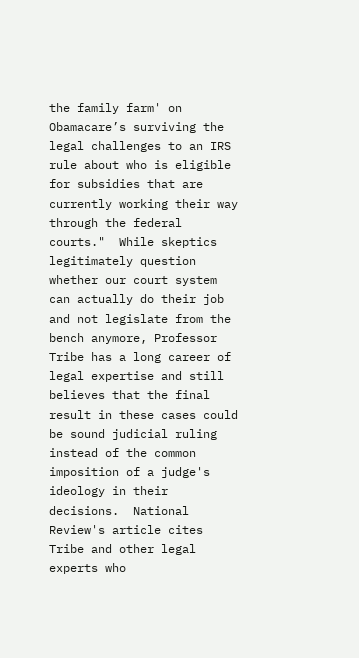the family farm' on Obamacare’s surviving the legal challenges to an IRS rule about who is eligible for subsidies that are currently working their way through the federal courts."  While skeptics legitimately question whether our court system can actually do their job and not legislate from the bench anymore, Professor Tribe has a long career of legal expertise and still believes that the final result in these cases could be sound judicial ruling instead of the common imposition of a judge's ideology in their decisions.  National Review's article cites Tribe and other legal experts who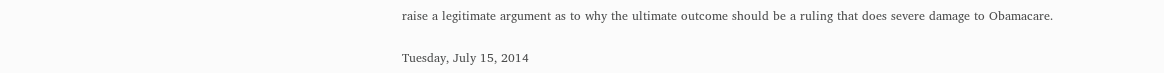raise a legitimate argument as to why the ultimate outcome should be a ruling that does severe damage to Obamacare.

Tuesday, July 15, 2014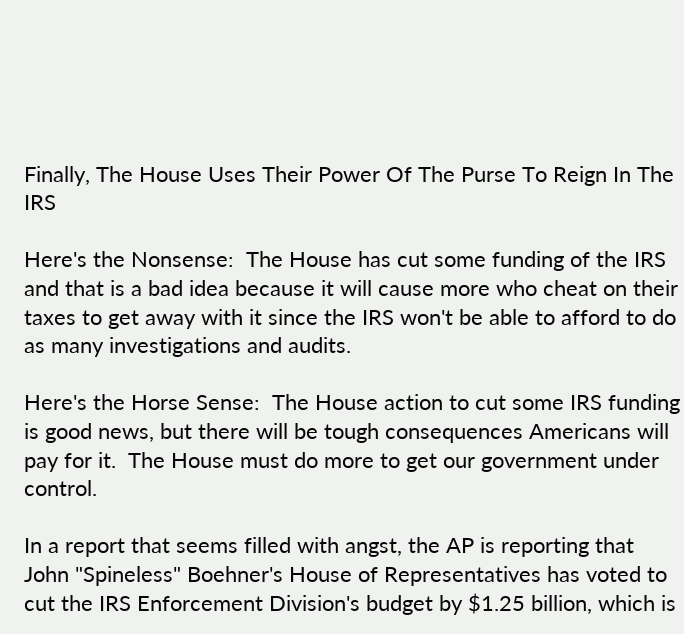Finally, The House Uses Their Power Of The Purse To Reign In The IRS

Here's the Nonsense:  The House has cut some funding of the IRS and that is a bad idea because it will cause more who cheat on their taxes to get away with it since the IRS won't be able to afford to do as many investigations and audits.

Here's the Horse Sense:  The House action to cut some IRS funding is good news, but there will be tough consequences Americans will pay for it.  The House must do more to get our government under control.

In a report that seems filled with angst, the AP is reporting that John "Spineless" Boehner's House of Representatives has voted to cut the IRS Enforcement Division's budget by $1.25 billion, which is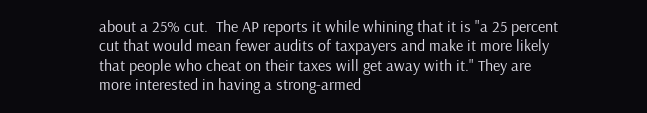about a 25% cut.  The AP reports it while whining that it is "a 25 percent cut that would mean fewer audits of taxpayers and make it more likely that people who cheat on their taxes will get away with it." They are more interested in having a strong-armed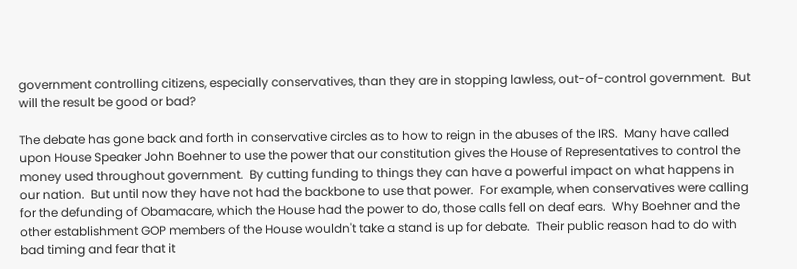government controlling citizens, especially conservatives, than they are in stopping lawless, out-of-control government.  But will the result be good or bad?

The debate has gone back and forth in conservative circles as to how to reign in the abuses of the IRS.  Many have called upon House Speaker John Boehner to use the power that our constitution gives the House of Representatives to control the money used throughout government.  By cutting funding to things they can have a powerful impact on what happens in our nation.  But until now they have not had the backbone to use that power.  For example, when conservatives were calling for the defunding of Obamacare, which the House had the power to do, those calls fell on deaf ears.  Why Boehner and the other establishment GOP members of the House wouldn't take a stand is up for debate.  Their public reason had to do with bad timing and fear that it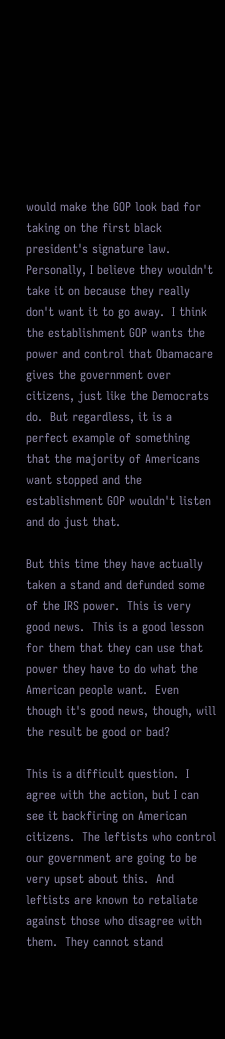would make the GOP look bad for taking on the first black president's signature law.  Personally, I believe they wouldn't take it on because they really don't want it to go away.  I think the establishment GOP wants the power and control that Obamacare gives the government over citizens, just like the Democrats do.  But regardless, it is a perfect example of something that the majority of Americans want stopped and the establishment GOP wouldn't listen and do just that.

But this time they have actually taken a stand and defunded some of the IRS power.  This is very good news.  This is a good lesson for them that they can use that power they have to do what the American people want.  Even though it's good news, though, will the result be good or bad?

This is a difficult question.  I agree with the action, but I can see it backfiring on American citizens.  The leftists who control our government are going to be very upset about this.  And leftists are known to retaliate against those who disagree with them.  They cannot stand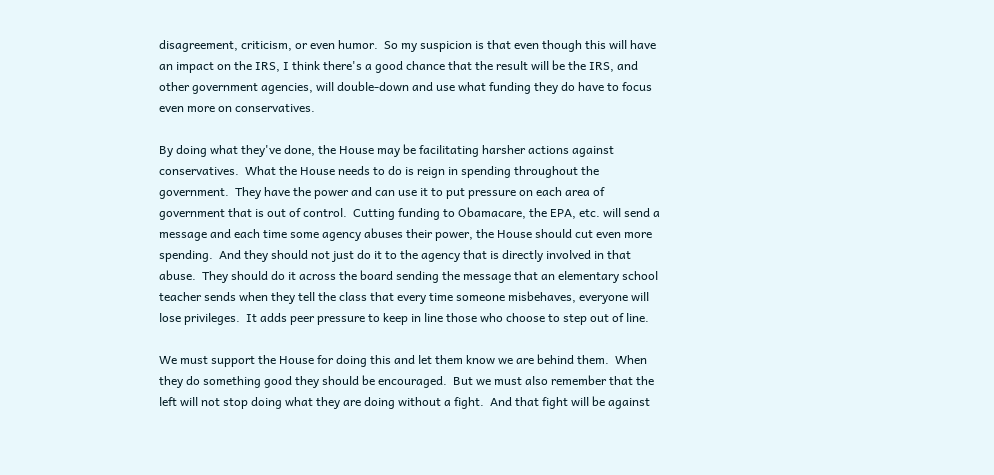disagreement, criticism, or even humor.  So my suspicion is that even though this will have an impact on the IRS, I think there's a good chance that the result will be the IRS, and other government agencies, will double-down and use what funding they do have to focus even more on conservatives.

By doing what they've done, the House may be facilitating harsher actions against conservatives.  What the House needs to do is reign in spending throughout the government.  They have the power and can use it to put pressure on each area of government that is out of control.  Cutting funding to Obamacare, the EPA, etc. will send a message and each time some agency abuses their power, the House should cut even more spending.  And they should not just do it to the agency that is directly involved in that abuse.  They should do it across the board sending the message that an elementary school teacher sends when they tell the class that every time someone misbehaves, everyone will lose privileges.  It adds peer pressure to keep in line those who choose to step out of line.

We must support the House for doing this and let them know we are behind them.  When they do something good they should be encouraged.  But we must also remember that the left will not stop doing what they are doing without a fight.  And that fight will be against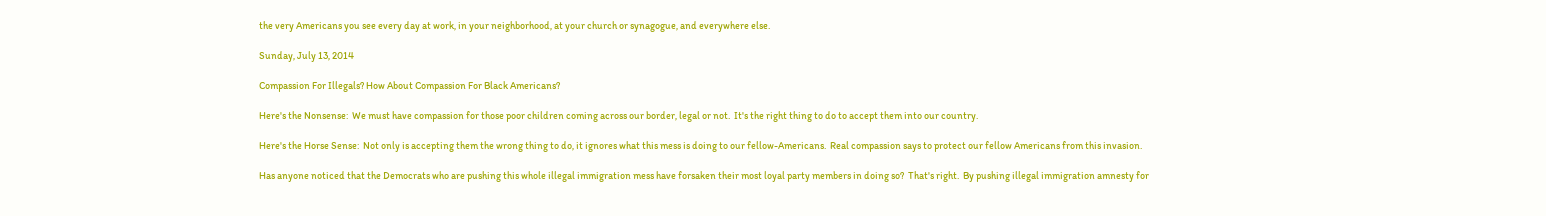the very Americans you see every day at work, in your neighborhood, at your church or synagogue, and everywhere else.

Sunday, July 13, 2014

Compassion For Illegals? How About Compassion For Black Americans?

Here's the Nonsense:  We must have compassion for those poor children coming across our border, legal or not.  It's the right thing to do to accept them into our country.

Here's the Horse Sense:  Not only is accepting them the wrong thing to do, it ignores what this mess is doing to our fellow-Americans.  Real compassion says to protect our fellow Americans from this invasion.

Has anyone noticed that the Democrats who are pushing this whole illegal immigration mess have forsaken their most loyal party members in doing so?  That's right.  By pushing illegal immigration amnesty for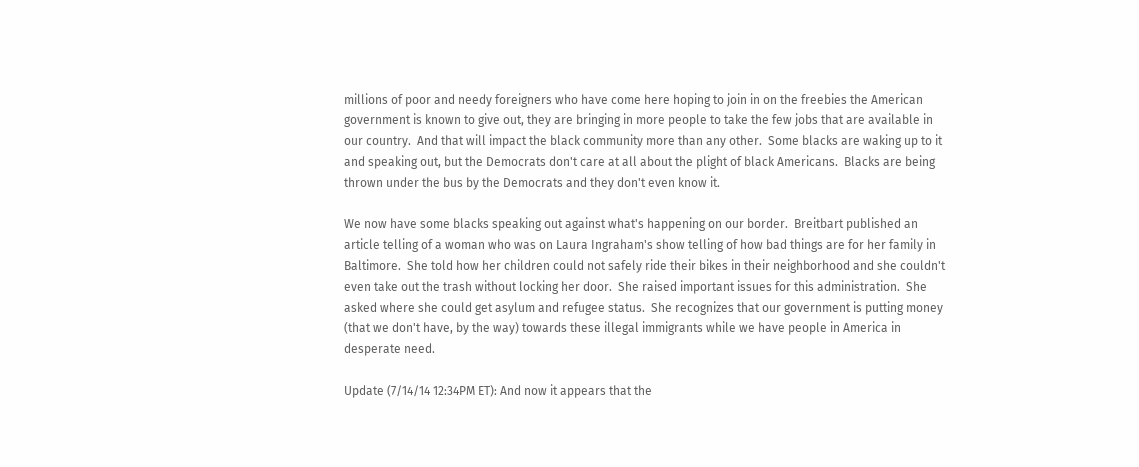millions of poor and needy foreigners who have come here hoping to join in on the freebies the American government is known to give out, they are bringing in more people to take the few jobs that are available in our country.  And that will impact the black community more than any other.  Some blacks are waking up to it and speaking out, but the Democrats don't care at all about the plight of black Americans.  Blacks are being thrown under the bus by the Democrats and they don't even know it.

We now have some blacks speaking out against what's happening on our border.  Breitbart published an article telling of a woman who was on Laura Ingraham's show telling of how bad things are for her family in Baltimore.  She told how her children could not safely ride their bikes in their neighborhood and she couldn't even take out the trash without locking her door.  She raised important issues for this administration.  She asked where she could get asylum and refugee status.  She recognizes that our government is putting money (that we don't have, by the way) towards these illegal immigrants while we have people in America in desperate need.

Update (7/14/14 12:34PM ET): And now it appears that the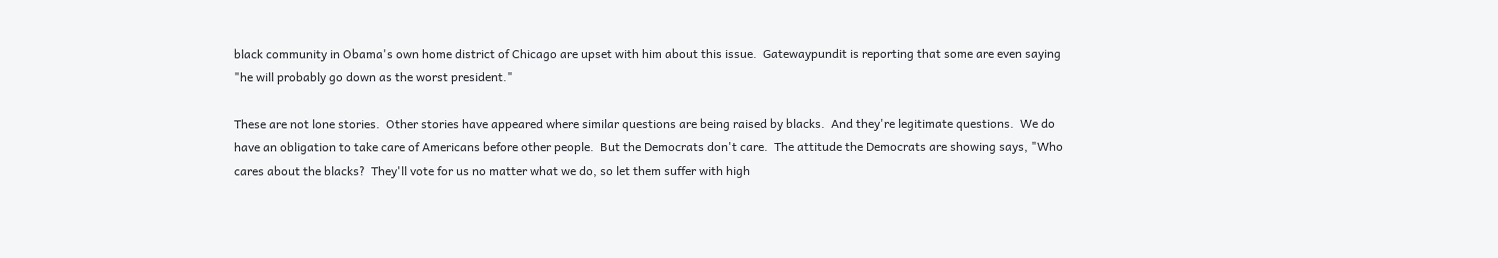black community in Obama's own home district of Chicago are upset with him about this issue.  Gatewaypundit is reporting that some are even saying "he will probably go down as the worst president."

These are not lone stories.  Other stories have appeared where similar questions are being raised by blacks.  And they're legitimate questions.  We do have an obligation to take care of Americans before other people.  But the Democrats don't care.  The attitude the Democrats are showing says, "Who cares about the blacks?  They'll vote for us no matter what we do, so let them suffer with high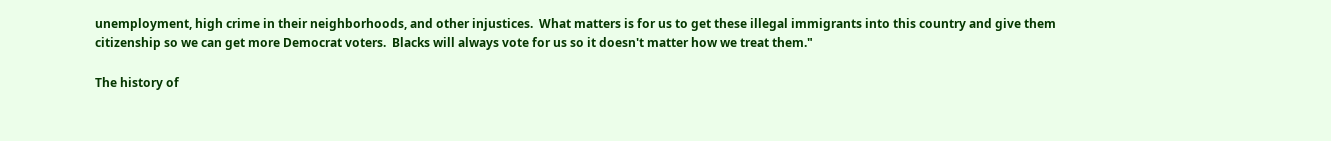unemployment, high crime in their neighborhoods, and other injustices.  What matters is for us to get these illegal immigrants into this country and give them citizenship so we can get more Democrat voters.  Blacks will always vote for us so it doesn't matter how we treat them."

The history of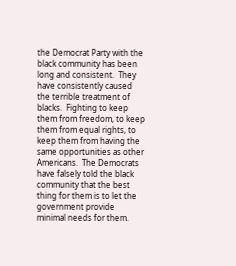the Democrat Party with the black community has been long and consistent.  They have consistently caused the terrible treatment of blacks.  Fighting to keep them from freedom, to keep them from equal rights, to keep them from having the same opportunities as other Americans.  The Democrats have falsely told the black community that the best thing for them is to let the government provide minimal needs for them.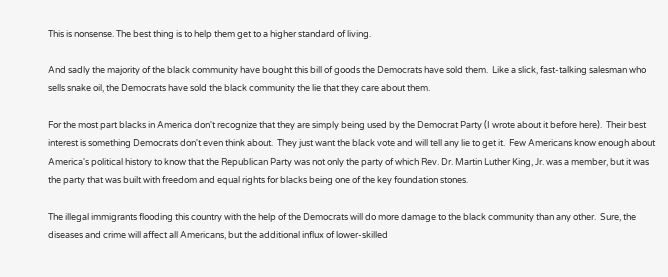This is nonsense. The best thing is to help them get to a higher standard of living.

And sadly the majority of the black community have bought this bill of goods the Democrats have sold them.  Like a slick, fast-talking salesman who sells snake oil, the Democrats have sold the black community the lie that they care about them.

For the most part blacks in America don't recognize that they are simply being used by the Democrat Party (I wrote about it before here).  Their best interest is something Democrats don't even think about.  They just want the black vote and will tell any lie to get it.  Few Americans know enough about America's political history to know that the Republican Party was not only the party of which Rev. Dr. Martin Luther King, Jr. was a member, but it was the party that was built with freedom and equal rights for blacks being one of the key foundation stones.

The illegal immigrants flooding this country with the help of the Democrats will do more damage to the black community than any other.  Sure, the diseases and crime will affect all Americans, but the additional influx of lower-skilled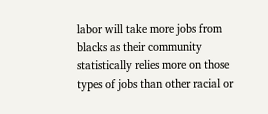labor will take more jobs from blacks as their community statistically relies more on those types of jobs than other racial or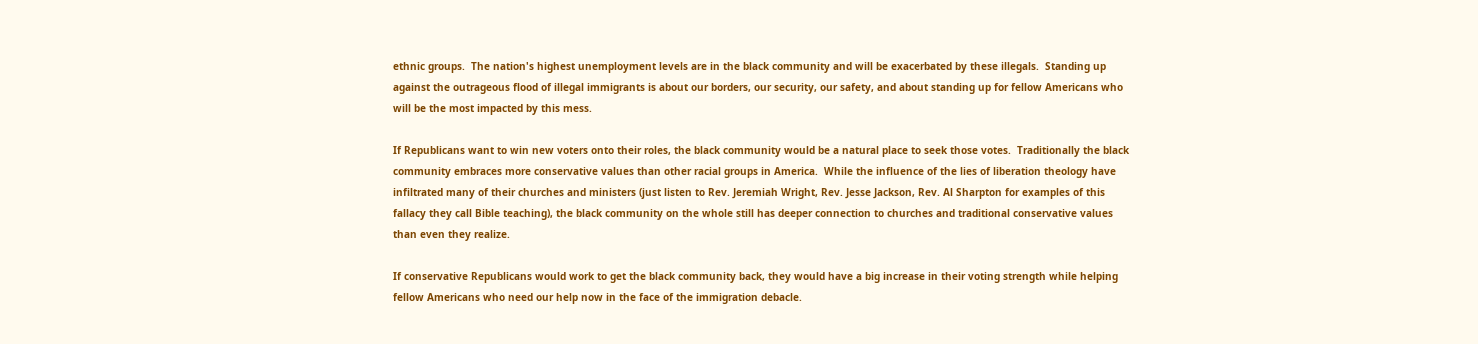ethnic groups.  The nation's highest unemployment levels are in the black community and will be exacerbated by these illegals.  Standing up against the outrageous flood of illegal immigrants is about our borders, our security, our safety, and about standing up for fellow Americans who will be the most impacted by this mess.

If Republicans want to win new voters onto their roles, the black community would be a natural place to seek those votes.  Traditionally the black community embraces more conservative values than other racial groups in America.  While the influence of the lies of liberation theology have infiltrated many of their churches and ministers (just listen to Rev. Jeremiah Wright, Rev. Jesse Jackson, Rev. Al Sharpton for examples of this fallacy they call Bible teaching), the black community on the whole still has deeper connection to churches and traditional conservative values than even they realize.

If conservative Republicans would work to get the black community back, they would have a big increase in their voting strength while helping fellow Americans who need our help now in the face of the immigration debacle.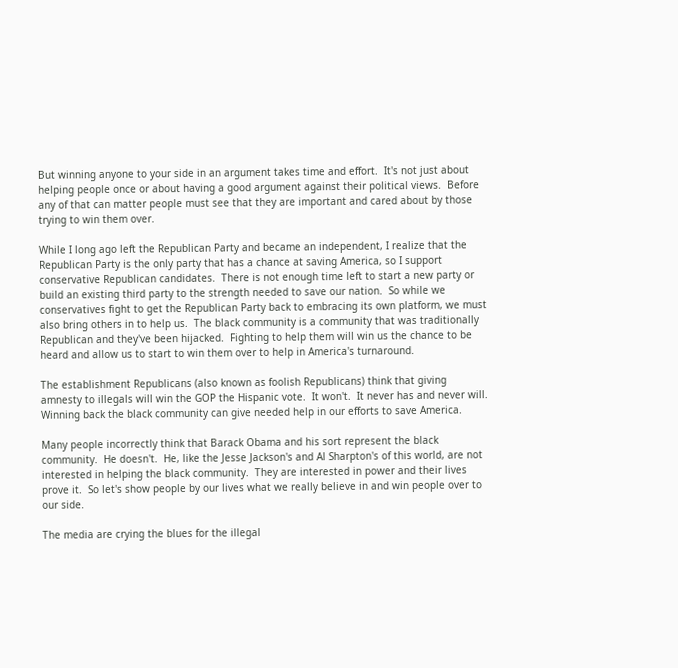But winning anyone to your side in an argument takes time and effort.  It's not just about helping people once or about having a good argument against their political views.  Before any of that can matter people must see that they are important and cared about by those trying to win them over.

While I long ago left the Republican Party and became an independent, I realize that the Republican Party is the only party that has a chance at saving America, so I support conservative Republican candidates.  There is not enough time left to start a new party or build an existing third party to the strength needed to save our nation.  So while we conservatives fight to get the Republican Party back to embracing its own platform, we must also bring others in to help us.  The black community is a community that was traditionally Republican and they've been hijacked.  Fighting to help them will win us the chance to be heard and allow us to start to win them over to help in America's turnaround.

The establishment Republicans (also known as foolish Republicans) think that giving amnesty to illegals will win the GOP the Hispanic vote.  It won't.  It never has and never will.  Winning back the black community can give needed help in our efforts to save America.

Many people incorrectly think that Barack Obama and his sort represent the black community.  He doesn't.  He, like the Jesse Jackson's and Al Sharpton's of this world, are not interested in helping the black community.  They are interested in power and their lives prove it.  So let's show people by our lives what we really believe in and win people over to our side.

The media are crying the blues for the illegal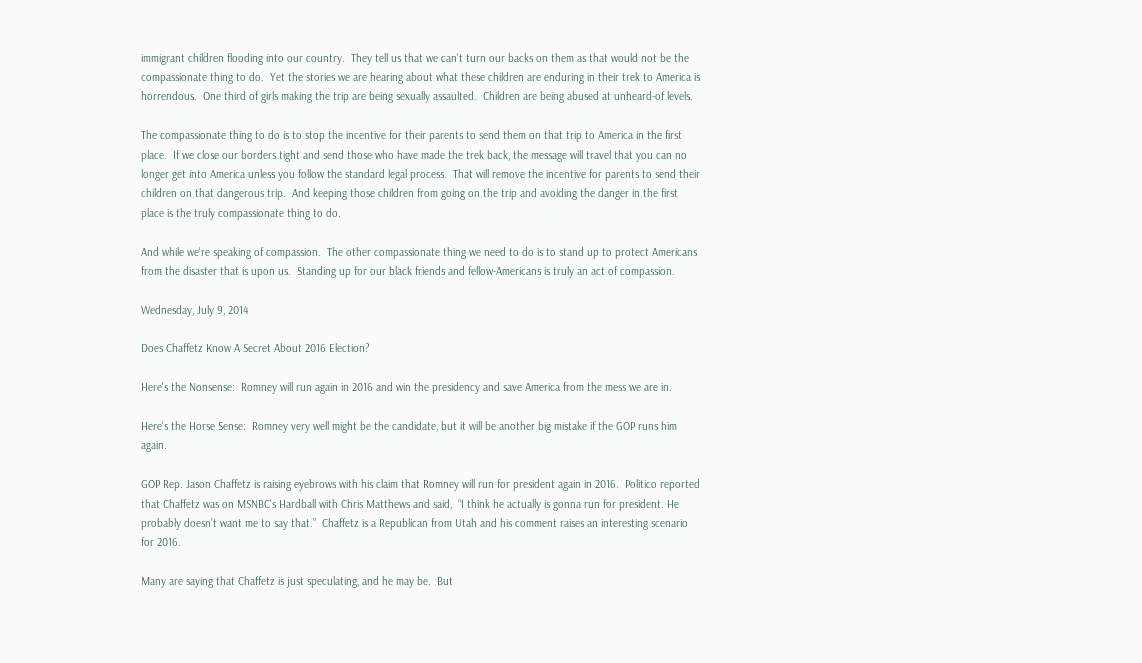immigrant children flooding into our country.  They tell us that we can't turn our backs on them as that would not be the compassionate thing to do.  Yet the stories we are hearing about what these children are enduring in their trek to America is horrendous.  One third of girls making the trip are being sexually assaulted.  Children are being abused at unheard-of levels.

The compassionate thing to do is to stop the incentive for their parents to send them on that trip to America in the first place.  If we close our borders tight and send those who have made the trek back, the message will travel that you can no longer get into America unless you follow the standard legal process.  That will remove the incentive for parents to send their children on that dangerous trip.  And keeping those children from going on the trip and avoiding the danger in the first place is the truly compassionate thing to do.

And while we're speaking of compassion.  The other compassionate thing we need to do is to stand up to protect Americans from the disaster that is upon us.  Standing up for our black friends and fellow-Americans is truly an act of compassion.

Wednesday, July 9, 2014

Does Chaffetz Know A Secret About 2016 Election?

Here's the Nonsense:  Romney will run again in 2016 and win the presidency and save America from the mess we are in.

Here's the Horse Sense:  Romney very well might be the candidate, but it will be another big mistake if the GOP runs him again.

GOP Rep. Jason Chaffetz is raising eyebrows with his claim that Romney will run for president again in 2016.  Politico reported that Chaffetz was on MSNBC's Hardball with Chris Matthews and said,  “I think he actually is gonna run for president. He probably doesn’t want me to say that.”  Chaffetz is a Republican from Utah and his comment raises an interesting scenario for 2016.

Many are saying that Chaffetz is just speculating, and he may be.  But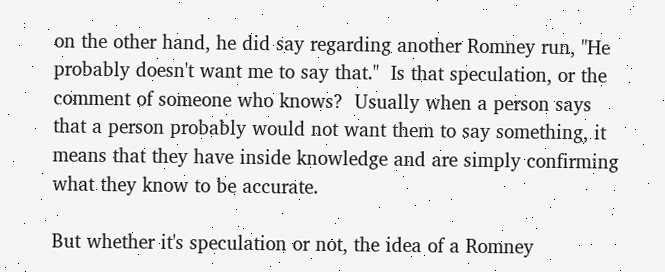on the other hand, he did say regarding another Romney run, "He probably doesn't want me to say that."  Is that speculation, or the comment of someone who knows?  Usually when a person says that a person probably would not want them to say something, it means that they have inside knowledge and are simply confirming what they know to be accurate.

But whether it's speculation or not, the idea of a Romney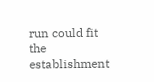run could fit the establishment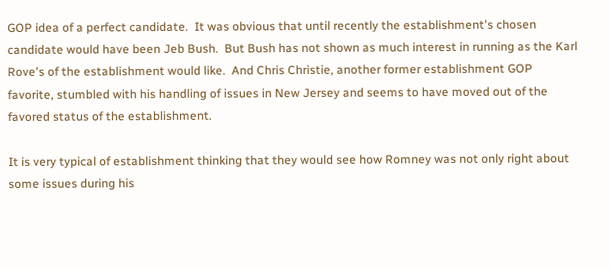GOP idea of a perfect candidate.  It was obvious that until recently the establishment's chosen candidate would have been Jeb Bush.  But Bush has not shown as much interest in running as the Karl Rove's of the establishment would like.  And Chris Christie, another former establishment GOP favorite, stumbled with his handling of issues in New Jersey and seems to have moved out of the favored status of the establishment.

It is very typical of establishment thinking that they would see how Romney was not only right about some issues during his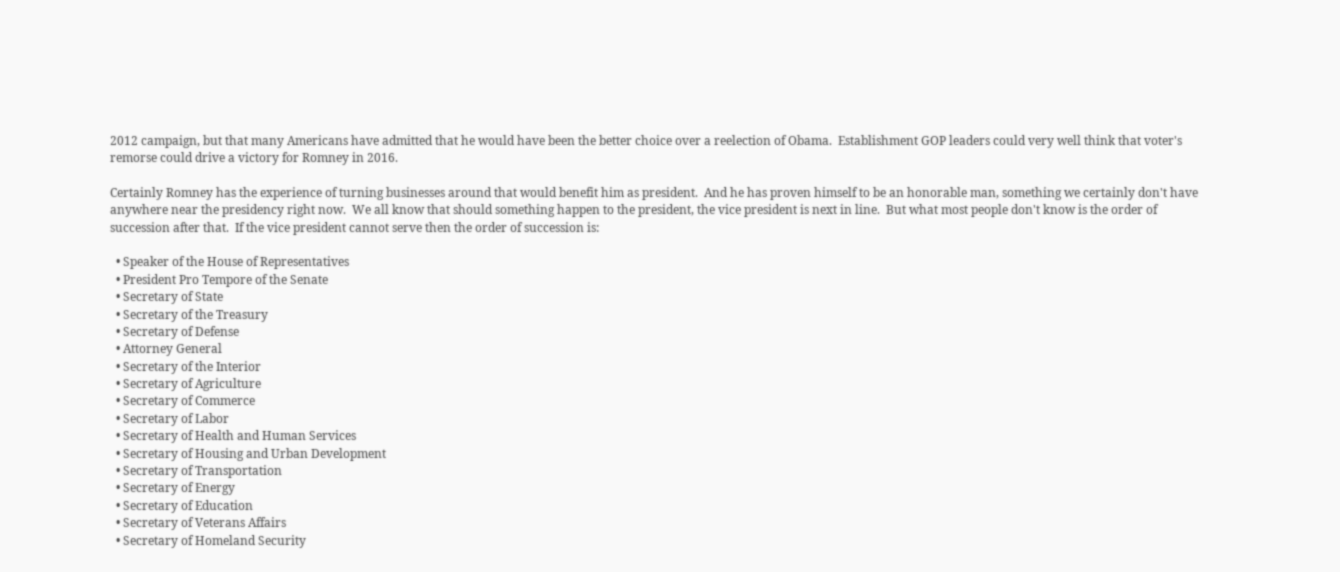2012 campaign, but that many Americans have admitted that he would have been the better choice over a reelection of Obama.  Establishment GOP leaders could very well think that voter's remorse could drive a victory for Romney in 2016.

Certainly Romney has the experience of turning businesses around that would benefit him as president.  And he has proven himself to be an honorable man, something we certainly don't have anywhere near the presidency right now.  We all know that should something happen to the president, the vice president is next in line.  But what most people don't know is the order of succession after that.  If the vice president cannot serve then the order of succession is:

  • Speaker of the House of Representatives
  • President Pro Tempore of the Senate
  • Secretary of State
  • Secretary of the Treasury
  • Secretary of Defense
  • Attorney General
  • Secretary of the Interior
  • Secretary of Agriculture
  • Secretary of Commerce
  • Secretary of Labor
  • Secretary of Health and Human Services
  • Secretary of Housing and Urban Development
  • Secretary of Transportation
  • Secretary of Energy
  • Secretary of Education
  • Secretary of Veterans Affairs
  • Secretary of Homeland Security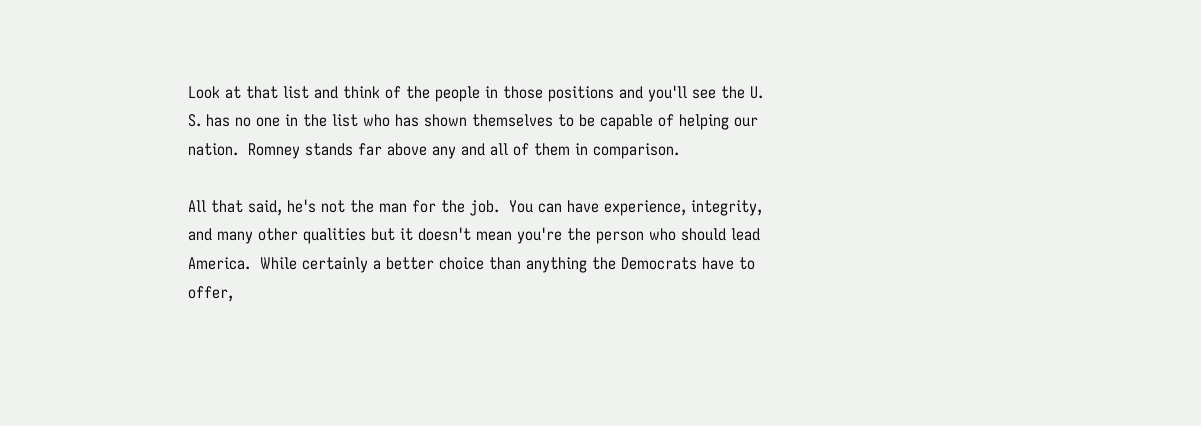Look at that list and think of the people in those positions and you'll see the U. S. has no one in the list who has shown themselves to be capable of helping our nation.  Romney stands far above any and all of them in comparison.

All that said, he's not the man for the job.  You can have experience, integrity, and many other qualities but it doesn't mean you're the person who should lead America.  While certainly a better choice than anything the Democrats have to offer,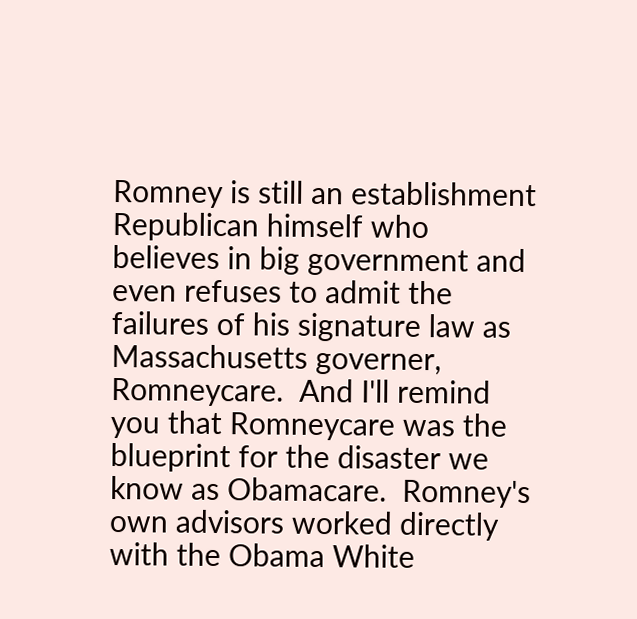Romney is still an establishment Republican himself who believes in big government and even refuses to admit the failures of his signature law as Massachusetts governer, Romneycare.  And I'll remind you that Romneycare was the blueprint for the disaster we know as Obamacare.  Romney's own advisors worked directly with the Obama White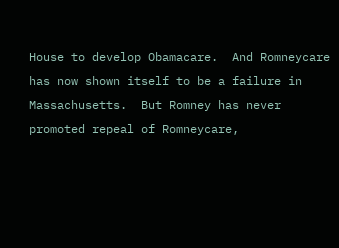House to develop Obamacare.  And Romneycare has now shown itself to be a failure in Massachusetts.  But Romney has never promoted repeal of Romneycare,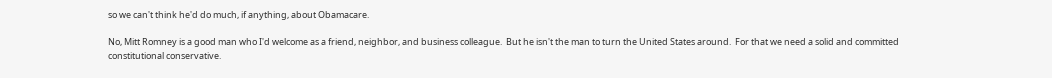so we can't think he'd do much, if anything, about Obamacare.

No, Mitt Romney is a good man who I'd welcome as a friend, neighbor, and business colleague.  But he isn't the man to turn the United States around.  For that we need a solid and committed constitutional conservative.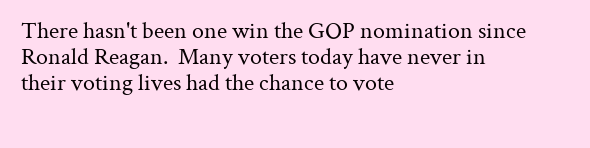There hasn't been one win the GOP nomination since Ronald Reagan.  Many voters today have never in their voting lives had the chance to vote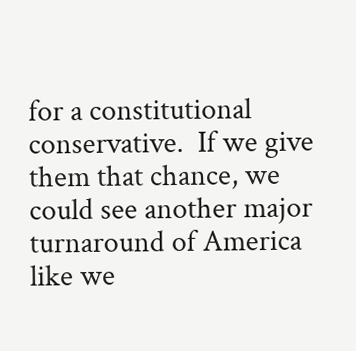for a constitutional conservative.  If we give them that chance, we could see another major turnaround of America like we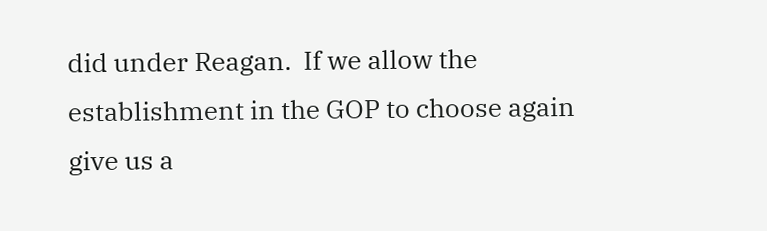did under Reagan.  If we allow the establishment in the GOP to choose again give us a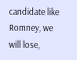candidate like Romney, we will lose,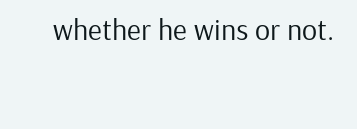whether he wins or not.